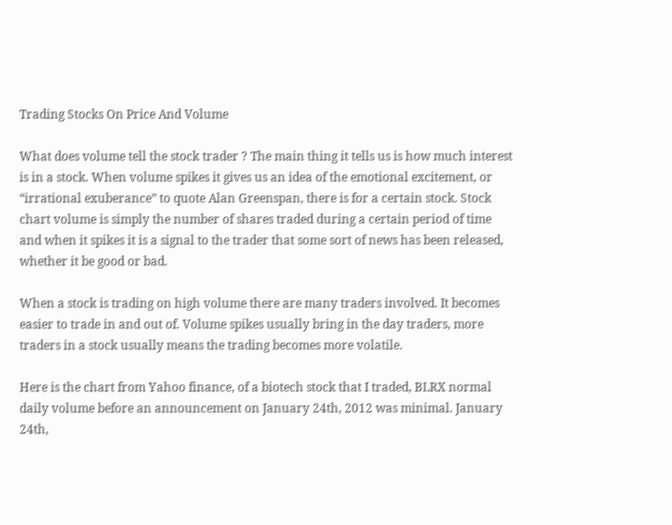Trading Stocks On Price And Volume

What does volume tell the stock trader ? The main thing it tells us is how much interest is in a stock. When volume spikes it gives us an idea of the emotional excitement, or “irrational exuberance” to quote Alan Greenspan, there is for a certain stock. Stock chart volume is simply the number of shares traded during a certain period of time and when it spikes it is a signal to the trader that some sort of news has been released, whether it be good or bad.

When a stock is trading on high volume there are many traders involved. It becomes easier to trade in and out of. Volume spikes usually bring in the day traders, more traders in a stock usually means the trading becomes more volatile.

Here is the chart from Yahoo finance, of a biotech stock that I traded, BLRX normal daily volume before an announcement on January 24th, 2012 was minimal. January 24th,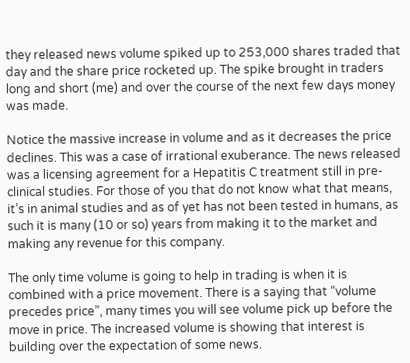they released news volume spiked up to 253,000 shares traded that day and the share price rocketed up. The spike brought in traders long and short (me) and over the course of the next few days money was made.

Notice the massive increase in volume and as it decreases the price declines. This was a case of irrational exuberance. The news released was a licensing agreement for a Hepatitis C treatment still in pre-clinical studies. For those of you that do not know what that means, it’s in animal studies and as of yet has not been tested in humans, as such it is many (10 or so) years from making it to the market and making any revenue for this company.

The only time volume is going to help in trading is when it is combined with a price movement. There is a saying that “volume precedes price”, many times you will see volume pick up before the move in price. The increased volume is showing that interest is building over the expectation of some news.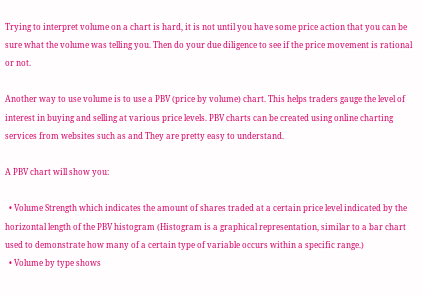Trying to interpret volume on a chart is hard, it is not until you have some price action that you can be sure what the volume was telling you. Then do your due diligence to see if the price movement is rational or not.

Another way to use volume is to use a PBV (price by volume) chart. This helps traders gauge the level of interest in buying and selling at various price levels. PBV charts can be created using online charting services from websites such as and They are pretty easy to understand.

A PBV chart will show you:

  • Volume Strength which indicates the amount of shares traded at a certain price level indicated by the horizontal length of the PBV histogram (Histogram is a graphical representation, similar to a bar chart used to demonstrate how many of a certain type of variable occurs within a specific range.)
  • Volume by type shows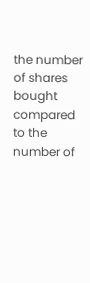the number of shares bought compared to the number of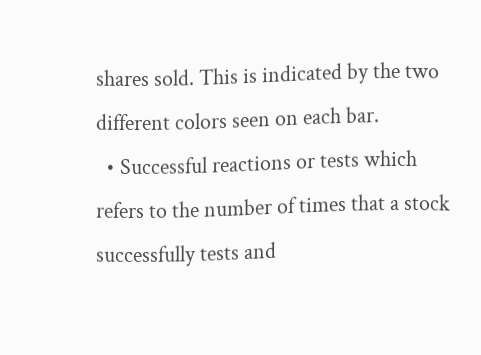shares sold. This is indicated by the two different colors seen on each bar.
  • Successful reactions or tests which refers to the number of times that a stock successfully tests and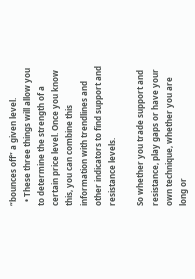“bounces off” a given level.
  • These three things will allow you to determine the strength of a certain price level. Once you know this, you can combine this information with trendlines and other indicators to find support and resistance levels.

So whether you trade support and resistance, play gaps or have your own technique, whether you are long or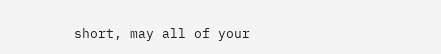short, may all of your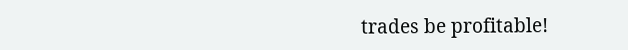trades be profitable!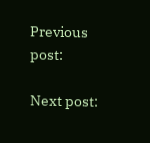Previous post:

Next post: